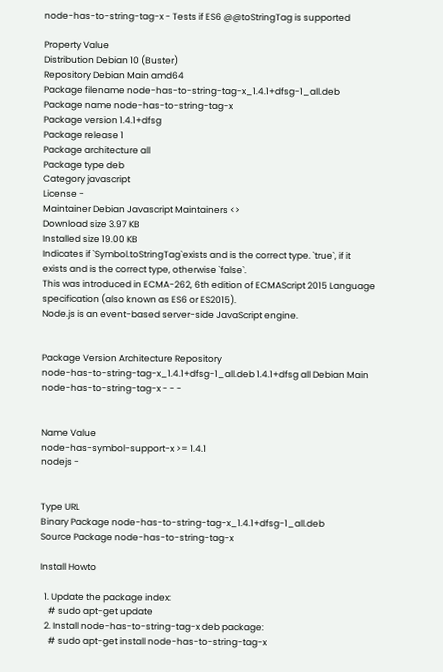node-has-to-string-tag-x - Tests if ES6 @@toStringTag is supported

Property Value
Distribution Debian 10 (Buster)
Repository Debian Main amd64
Package filename node-has-to-string-tag-x_1.4.1+dfsg-1_all.deb
Package name node-has-to-string-tag-x
Package version 1.4.1+dfsg
Package release 1
Package architecture all
Package type deb
Category javascript
License -
Maintainer Debian Javascript Maintainers <>
Download size 3.97 KB
Installed size 19.00 KB
Indicates if `Symbol.toStringTag`exists and is the correct type. `true`, if it
exists and is the correct type, otherwise `false`.
This was introduced in ECMA-262, 6th edition of ECMAScript 2015 Language
specification (also known as ES6 or ES2015).
Node.js is an event-based server-side JavaScript engine.


Package Version Architecture Repository
node-has-to-string-tag-x_1.4.1+dfsg-1_all.deb 1.4.1+dfsg all Debian Main
node-has-to-string-tag-x - - -


Name Value
node-has-symbol-support-x >= 1.4.1
nodejs -


Type URL
Binary Package node-has-to-string-tag-x_1.4.1+dfsg-1_all.deb
Source Package node-has-to-string-tag-x

Install Howto

  1. Update the package index:
    # sudo apt-get update
  2. Install node-has-to-string-tag-x deb package:
    # sudo apt-get install node-has-to-string-tag-x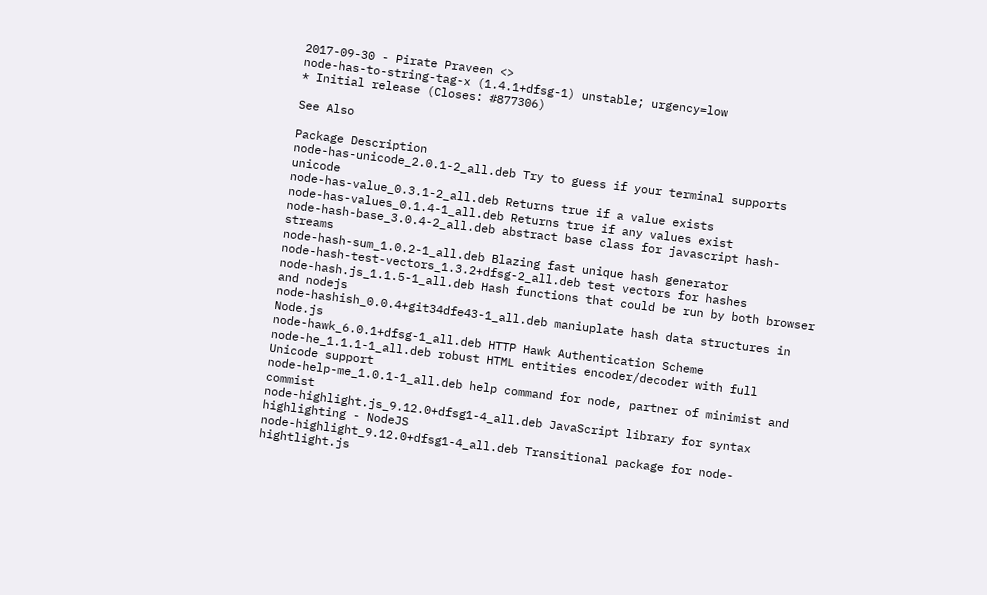2017-09-30 - Pirate Praveen <>
node-has-to-string-tag-x (1.4.1+dfsg-1) unstable; urgency=low
* Initial release (Closes: #877306)

See Also

Package Description
node-has-unicode_2.0.1-2_all.deb Try to guess if your terminal supports unicode
node-has-value_0.3.1-2_all.deb Returns true if a value exists
node-has-values_0.1.4-1_all.deb Returns true if any values exist
node-hash-base_3.0.4-2_all.deb abstract base class for javascript hash-streams
node-hash-sum_1.0.2-1_all.deb Blazing fast unique hash generator
node-hash-test-vectors_1.3.2+dfsg-2_all.deb test vectors for hashes
node-hash.js_1.1.5-1_all.deb Hash functions that could be run by both browser and nodejs
node-hashish_0.0.4+git34dfe43-1_all.deb maniuplate hash data structures in Node.js
node-hawk_6.0.1+dfsg-1_all.deb HTTP Hawk Authentication Scheme
node-he_1.1.1-1_all.deb robust HTML entities encoder/decoder with full Unicode support
node-help-me_1.0.1-1_all.deb help command for node, partner of minimist and commist
node-highlight.js_9.12.0+dfsg1-4_all.deb JavaScript library for syntax highlighting - NodeJS
node-highlight_9.12.0+dfsg1-4_all.deb Transitional package for node-hightlight.js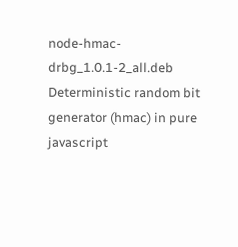node-hmac-drbg_1.0.1-2_all.deb Deterministic random bit generator (hmac) in pure javascript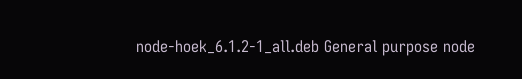node-hoek_6.1.2-1_all.deb General purpose node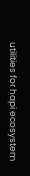utilities for hapi ecosystem